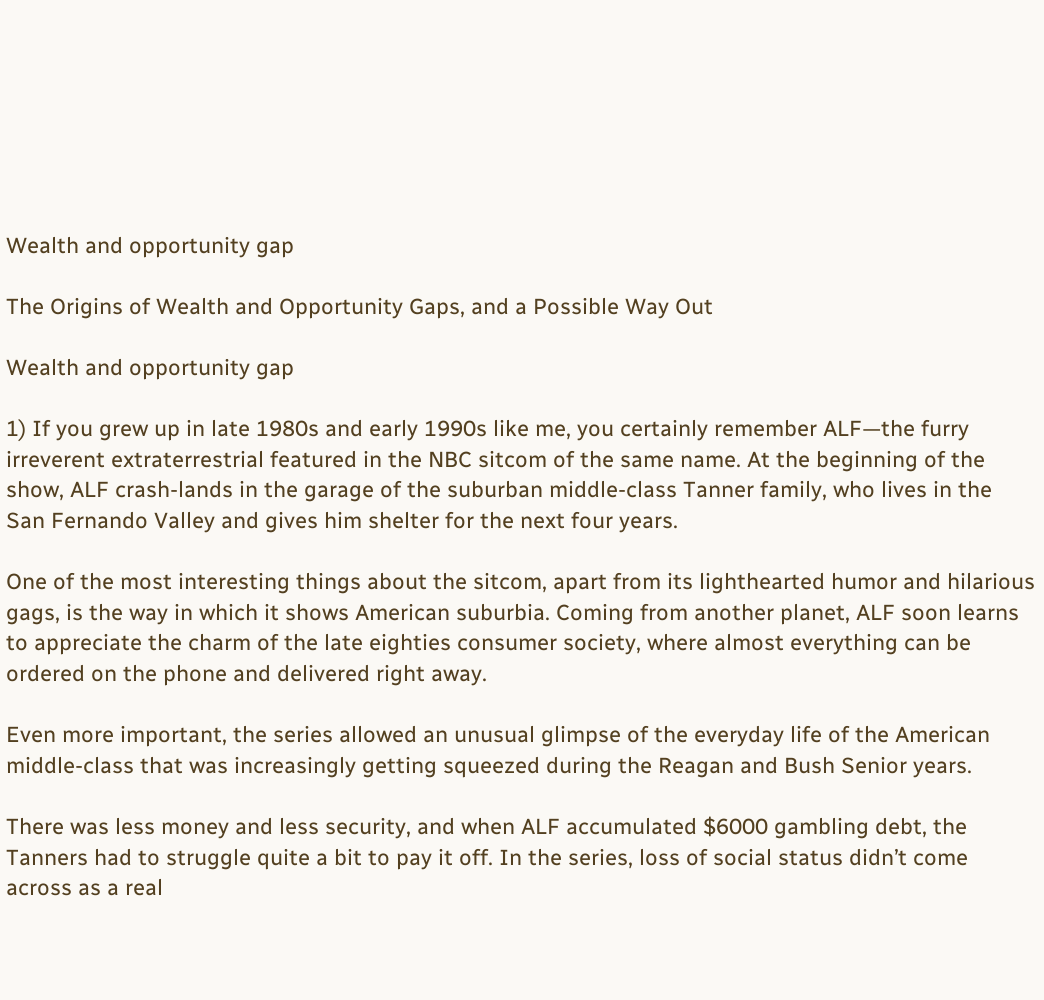Wealth and opportunity gap

The Origins of Wealth and Opportunity Gaps, and a Possible Way Out

Wealth and opportunity gap

1) If you grew up in late 1980s and early 1990s like me, you certainly remember ALF—the furry irreverent extraterrestrial featured in the NBC sitcom of the same name. At the beginning of the show, ALF crash-lands in the garage of the suburban middle-class Tanner family, who lives in the San Fernando Valley and gives him shelter for the next four years.

One of the most interesting things about the sitcom, apart from its lighthearted humor and hilarious gags, is the way in which it shows American suburbia. Coming from another planet, ALF soon learns to appreciate the charm of the late eighties consumer society, where almost everything can be ordered on the phone and delivered right away.

Even more important, the series allowed an unusual glimpse of the everyday life of the American middle-class that was increasingly getting squeezed during the Reagan and Bush Senior years.

There was less money and less security, and when ALF accumulated $6000 gambling debt, the Tanners had to struggle quite a bit to pay it off. In the series, loss of social status didn’t come across as a real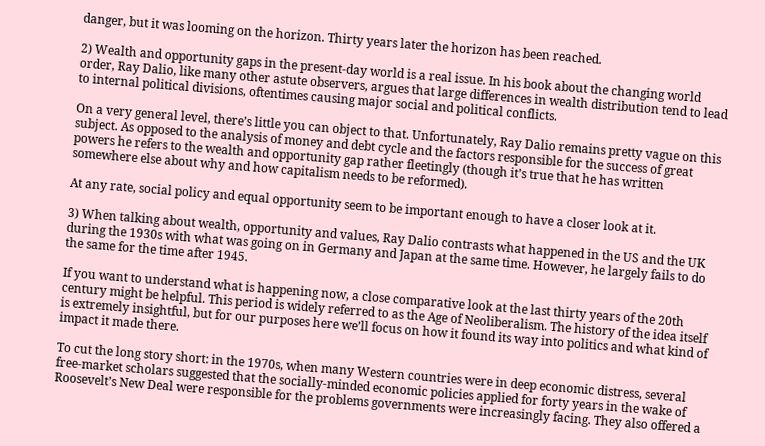danger, but it was looming on the horizon. Thirty years later the horizon has been reached.

2) Wealth and opportunity gaps in the present-day world is a real issue. In his book about the changing world order, Ray Dalio, like many other astute observers, argues that large differences in wealth distribution tend to lead to internal political divisions, oftentimes causing major social and political conflicts.

On a very general level, there’s little you can object to that. Unfortunately, Ray Dalio remains pretty vague on this subject. As opposed to the analysis of money and debt cycle and the factors responsible for the success of great powers he refers to the wealth and opportunity gap rather fleetingly (though it’s true that he has written somewhere else about why and how capitalism needs to be reformed).

At any rate, social policy and equal opportunity seem to be important enough to have a closer look at it.

3) When talking about wealth, opportunity and values, Ray Dalio contrasts what happened in the US and the UK during the 1930s with what was going on in Germany and Japan at the same time. However, he largely fails to do the same for the time after 1945.

If you want to understand what is happening now, a close comparative look at the last thirty years of the 20th century might be helpful. This period is widely referred to as the Age of Neoliberalism. The history of the idea itself is extremely insightful, but for our purposes here we’ll focus on how it found its way into politics and what kind of impact it made there.

To cut the long story short: in the 1970s, when many Western countries were in deep economic distress, several free-market scholars suggested that the socially-minded economic policies applied for forty years in the wake of Roosevelt’s New Deal were responsible for the problems governments were increasingly facing. They also offered a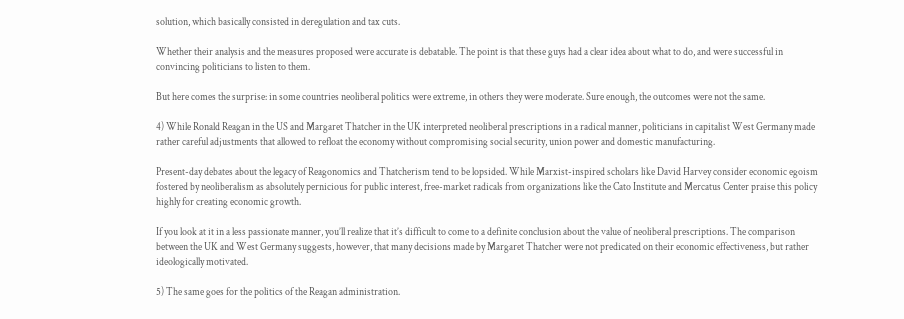solution, which basically consisted in deregulation and tax cuts.

Whether their analysis and the measures proposed were accurate is debatable. The point is that these guys had a clear idea about what to do, and were successful in convincing politicians to listen to them.

But here comes the surprise: in some countries neoliberal politics were extreme, in others they were moderate. Sure enough, the outcomes were not the same.

4) While Ronald Reagan in the US and Margaret Thatcher in the UK interpreted neoliberal prescriptions in a radical manner, politicians in capitalist West Germany made rather careful adjustments that allowed to refloat the economy without compromising social security, union power and domestic manufacturing.

Present-day debates about the legacy of Reagonomics and Thatcherism tend to be lopsided. While Marxist-inspired scholars like David Harvey consider economic egoism fostered by neoliberalism as absolutely pernicious for public interest, free-market radicals from organizations like the Cato Institute and Mercatus Center praise this policy highly for creating economic growth.

If you look at it in a less passionate manner, you’ll realize that it’s difficult to come to a definite conclusion about the value of neoliberal prescriptions. The comparison between the UK and West Germany suggests, however, that many decisions made by Margaret Thatcher were not predicated on their economic effectiveness, but rather ideologically motivated.

5) The same goes for the politics of the Reagan administration.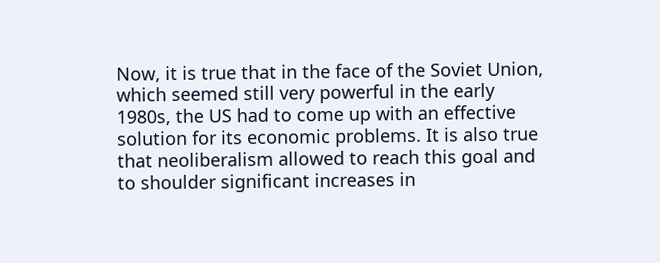Now, it is true that in the face of the Soviet Union, which seemed still very powerful in the early 1980s, the US had to come up with an effective solution for its economic problems. It is also true that neoliberalism allowed to reach this goal and to shoulder significant increases in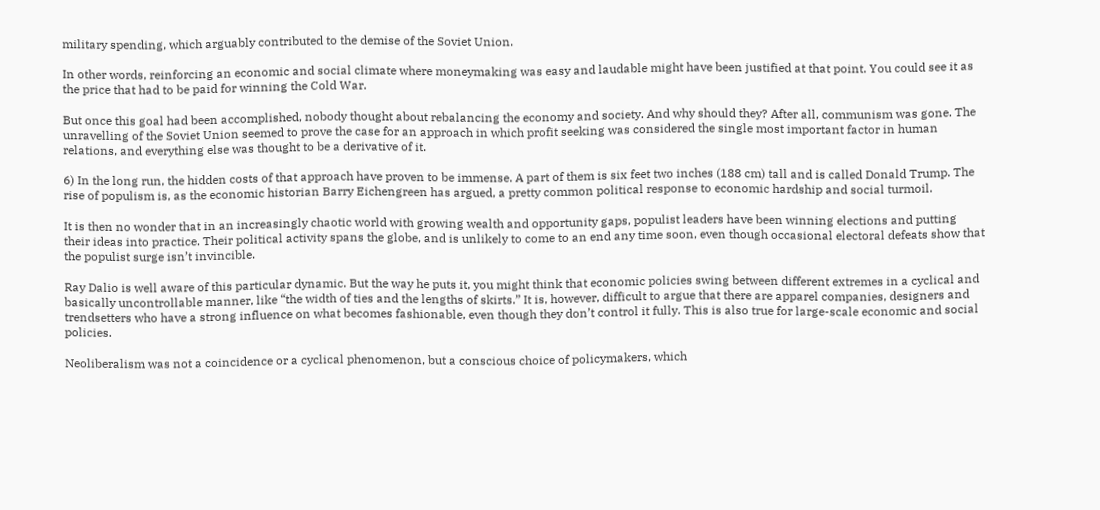military spending, which arguably contributed to the demise of the Soviet Union.

In other words, reinforcing an economic and social climate where moneymaking was easy and laudable might have been justified at that point. You could see it as the price that had to be paid for winning the Cold War.

But once this goal had been accomplished, nobody thought about rebalancing the economy and society. And why should they? After all, communism was gone. The unravelling of the Soviet Union seemed to prove the case for an approach in which profit seeking was considered the single most important factor in human relations, and everything else was thought to be a derivative of it.

6) In the long run, the hidden costs of that approach have proven to be immense. A part of them is six feet two inches (188 cm) tall and is called Donald Trump. The rise of populism is, as the economic historian Barry Eichengreen has argued, a pretty common political response to economic hardship and social turmoil.

It is then no wonder that in an increasingly chaotic world with growing wealth and opportunity gaps, populist leaders have been winning elections and putting their ideas into practice. Their political activity spans the globe, and is unlikely to come to an end any time soon, even though occasional electoral defeats show that the populist surge isn’t invincible.

Ray Dalio is well aware of this particular dynamic. But the way he puts it, you might think that economic policies swing between different extremes in a cyclical and basically uncontrollable manner, like “the width of ties and the lengths of skirts.” It is, however, difficult to argue that there are apparel companies, designers and trendsetters who have a strong influence on what becomes fashionable, even though they don’t control it fully. This is also true for large-scale economic and social policies.

Neoliberalism was not a coincidence or a cyclical phenomenon, but a conscious choice of policymakers, which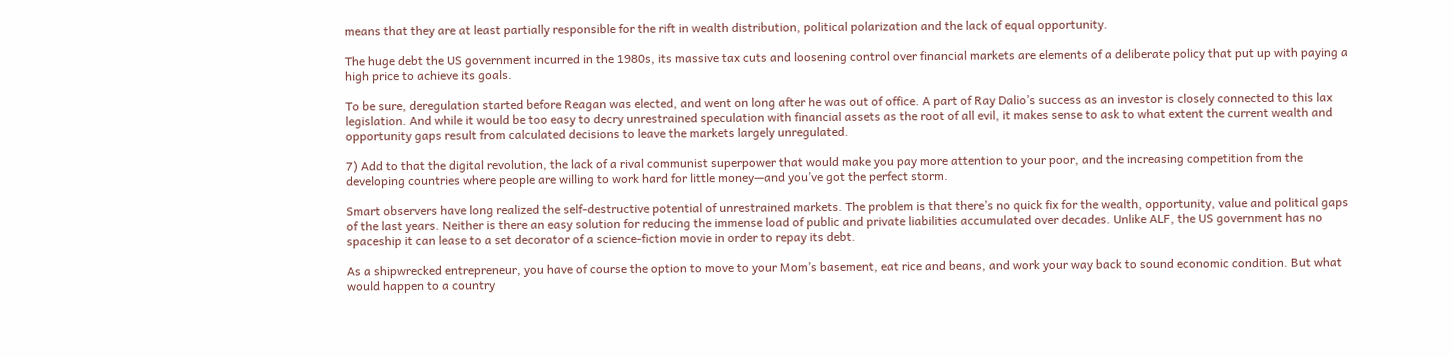means that they are at least partially responsible for the rift in wealth distribution, political polarization and the lack of equal opportunity.

The huge debt the US government incurred in the 1980s, its massive tax cuts and loosening control over financial markets are elements of a deliberate policy that put up with paying a high price to achieve its goals.

To be sure, deregulation started before Reagan was elected, and went on long after he was out of office. A part of Ray Dalio’s success as an investor is closely connected to this lax legislation. And while it would be too easy to decry unrestrained speculation with financial assets as the root of all evil, it makes sense to ask to what extent the current wealth and opportunity gaps result from calculated decisions to leave the markets largely unregulated.

7) Add to that the digital revolution, the lack of a rival communist superpower that would make you pay more attention to your poor, and the increasing competition from the developing countries where people are willing to work hard for little money—and you’ve got the perfect storm.

Smart observers have long realized the self-destructive potential of unrestrained markets. The problem is that there’s no quick fix for the wealth, opportunity, value and political gaps of the last years. Neither is there an easy solution for reducing the immense load of public and private liabilities accumulated over decades. Unlike ALF, the US government has no spaceship it can lease to a set decorator of a science-fiction movie in order to repay its debt.

As a shipwrecked entrepreneur, you have of course the option to move to your Mom’s basement, eat rice and beans, and work your way back to sound economic condition. But what would happen to a country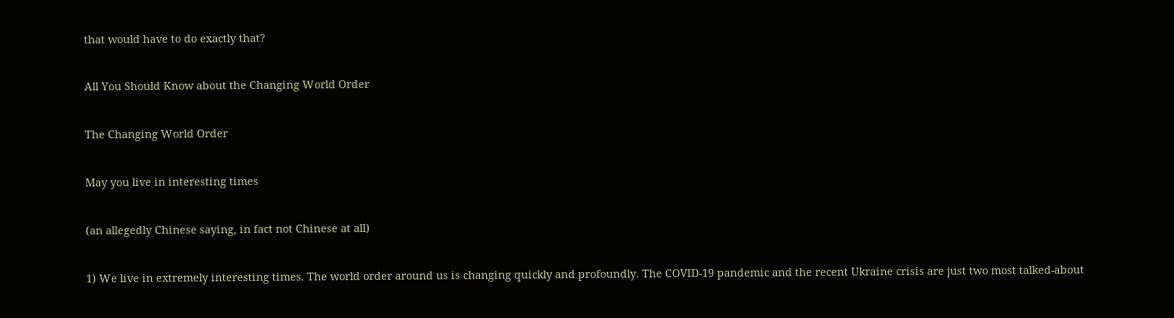that would have to do exactly that?

All You Should Know about the Changing World Order

The Changing World Order

May you live in interesting times

(an allegedly Chinese saying, in fact not Chinese at all)

1) We live in extremely interesting times. The world order around us is changing quickly and profoundly. The COVID-19 pandemic and the recent Ukraine crisis are just two most talked-about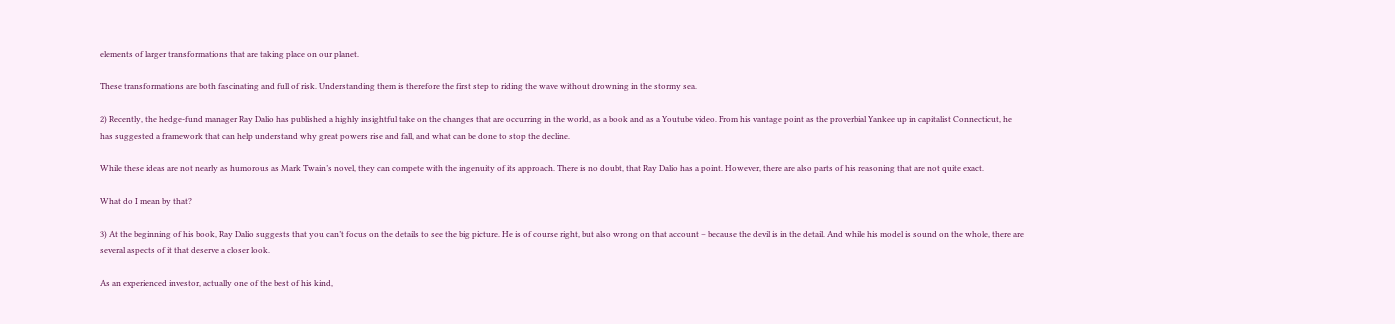elements of larger transformations that are taking place on our planet.

These transformations are both fascinating and full of risk. Understanding them is therefore the first step to riding the wave without drowning in the stormy sea.

2) Recently, the hedge-fund manager Ray Dalio has published a highly insightful take on the changes that are occurring in the world, as a book and as a Youtube video. From his vantage point as the proverbial Yankee up in capitalist Connecticut, he has suggested a framework that can help understand why great powers rise and fall, and what can be done to stop the decline.

While these ideas are not nearly as humorous as Mark Twain’s novel, they can compete with the ingenuity of its approach. There is no doubt, that Ray Dalio has a point. However, there are also parts of his reasoning that are not quite exact.

What do I mean by that?

3) At the beginning of his book, Ray Dalio suggests that you can’t focus on the details to see the big picture. He is of course right, but also wrong on that account – because the devil is in the detail. And while his model is sound on the whole, there are several aspects of it that deserve a closer look.

As an experienced investor, actually one of the best of his kind,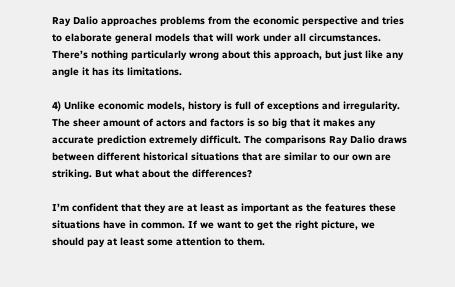Ray Dalio approaches problems from the economic perspective and tries to elaborate general models that will work under all circumstances. There’s nothing particularly wrong about this approach, but just like any angle it has its limitations.

4) Unlike economic models, history is full of exceptions and irregularity. The sheer amount of actors and factors is so big that it makes any accurate prediction extremely difficult. The comparisons Ray Dalio draws between different historical situations that are similar to our own are striking. But what about the differences?

I’m confident that they are at least as important as the features these situations have in common. If we want to get the right picture, we should pay at least some attention to them.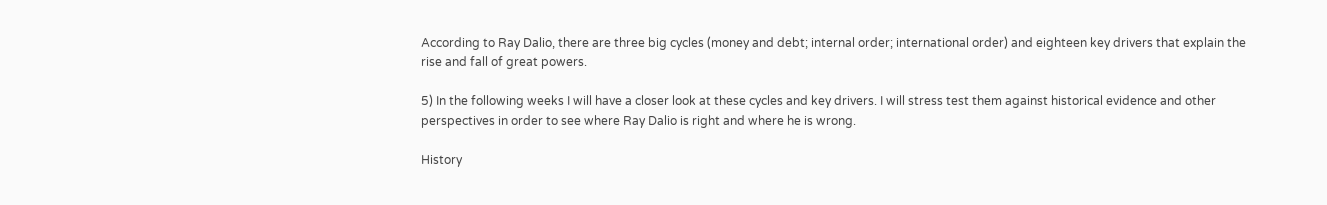According to Ray Dalio, there are three big cycles (money and debt; internal order; international order) and eighteen key drivers that explain the rise and fall of great powers.

5) In the following weeks I will have a closer look at these cycles and key drivers. I will stress test them against historical evidence and other perspectives in order to see where Ray Dalio is right and where he is wrong.

History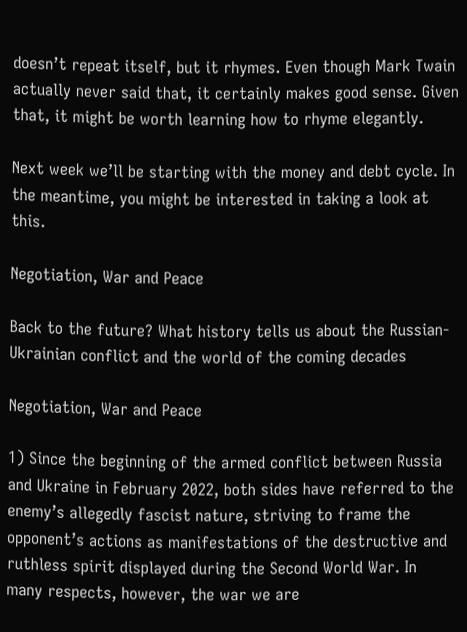doesn’t repeat itself, but it rhymes. Even though Mark Twain actually never said that, it certainly makes good sense. Given that, it might be worth learning how to rhyme elegantly.

Next week we’ll be starting with the money and debt cycle. In the meantime, you might be interested in taking a look at this.

Negotiation, War and Peace

Back to the future? What history tells us about the Russian-Ukrainian conflict and the world of the coming decades

Negotiation, War and Peace

1) Since the beginning of the armed conflict between Russia and Ukraine in February 2022, both sides have referred to the enemy’s allegedly fascist nature, striving to frame the opponent’s actions as manifestations of the destructive and ruthless spirit displayed during the Second World War. In many respects, however, the war we are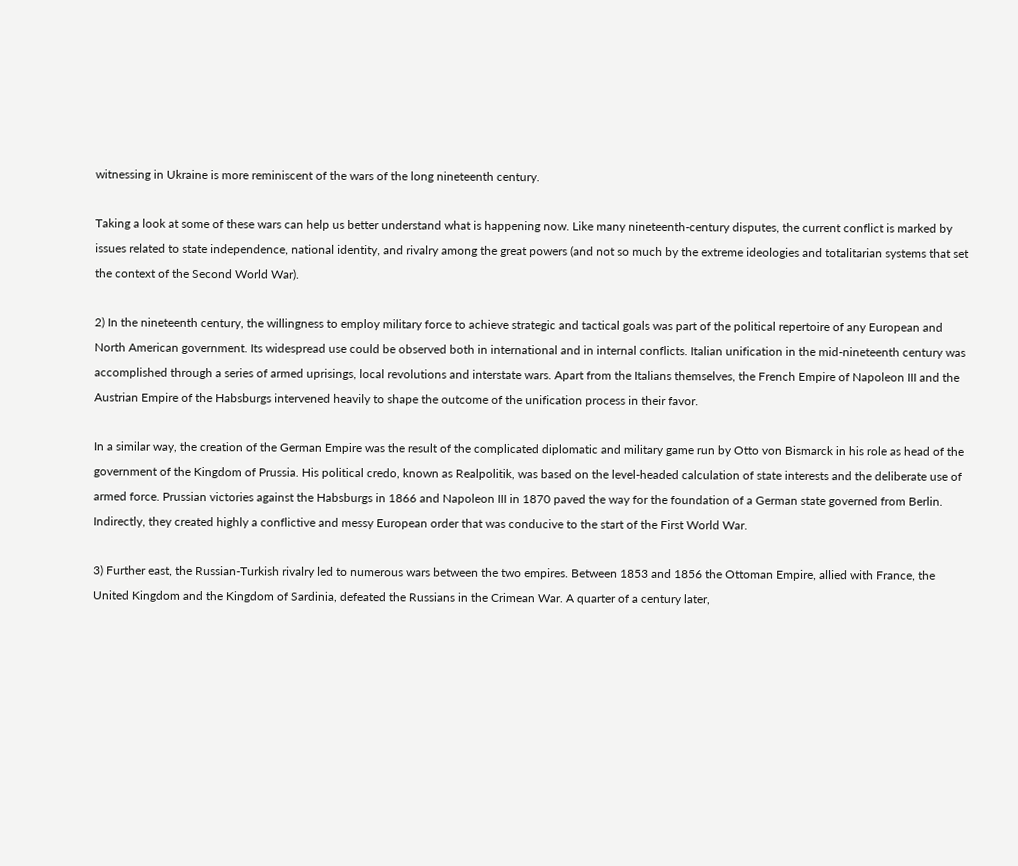witnessing in Ukraine is more reminiscent of the wars of the long nineteenth century.

Taking a look at some of these wars can help us better understand what is happening now. Like many nineteenth-century disputes, the current conflict is marked by issues related to state independence, national identity, and rivalry among the great powers (and not so much by the extreme ideologies and totalitarian systems that set the context of the Second World War).

2) In the nineteenth century, the willingness to employ military force to achieve strategic and tactical goals was part of the political repertoire of any European and North American government. Its widespread use could be observed both in international and in internal conflicts. Italian unification in the mid-nineteenth century was accomplished through a series of armed uprisings, local revolutions and interstate wars. Apart from the Italians themselves, the French Empire of Napoleon III and the Austrian Empire of the Habsburgs intervened heavily to shape the outcome of the unification process in their favor.

In a similar way, the creation of the German Empire was the result of the complicated diplomatic and military game run by Otto von Bismarck in his role as head of the government of the Kingdom of Prussia. His political credo, known as Realpolitik, was based on the level-headed calculation of state interests and the deliberate use of armed force. Prussian victories against the Habsburgs in 1866 and Napoleon III in 1870 paved the way for the foundation of a German state governed from Berlin. Indirectly, they created highly a conflictive and messy European order that was conducive to the start of the First World War.

3) Further east, the Russian-Turkish rivalry led to numerous wars between the two empires. Between 1853 and 1856 the Ottoman Empire, allied with France, the United Kingdom and the Kingdom of Sardinia, defeated the Russians in the Crimean War. A quarter of a century later,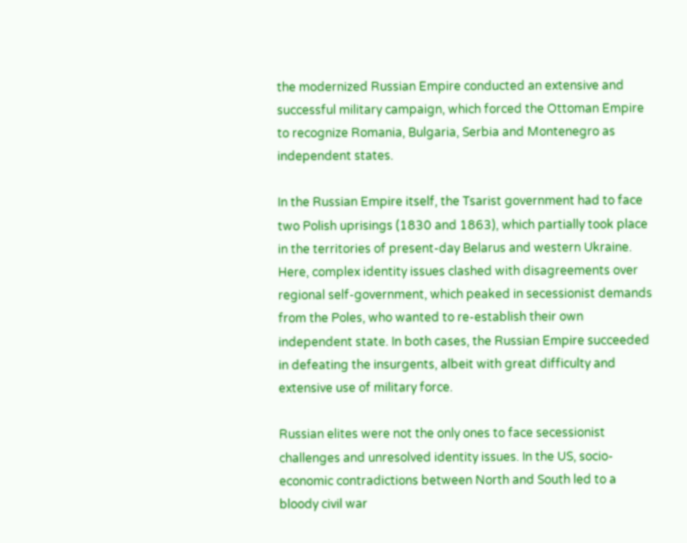the modernized Russian Empire conducted an extensive and successful military campaign, which forced the Ottoman Empire to recognize Romania, Bulgaria, Serbia and Montenegro as independent states.

In the Russian Empire itself, the Tsarist government had to face two Polish uprisings (1830 and 1863), which partially took place in the territories of present-day Belarus and western Ukraine. Here, complex identity issues clashed with disagreements over regional self-government, which peaked in secessionist demands from the Poles, who wanted to re-establish their own independent state. In both cases, the Russian Empire succeeded in defeating the insurgents, albeit with great difficulty and extensive use of military force.

Russian elites were not the only ones to face secessionist challenges and unresolved identity issues. In the US, socio-economic contradictions between North and South led to a bloody civil war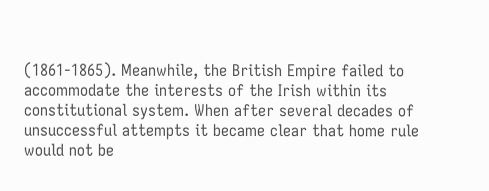(1861-1865). Meanwhile, the British Empire failed to accommodate the interests of the Irish within its constitutional system. When after several decades of unsuccessful attempts it became clear that home rule would not be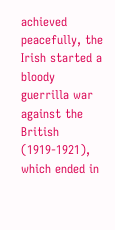achieved peacefully, the Irish started a bloody guerrilla war against the British (1919-1921), which ended in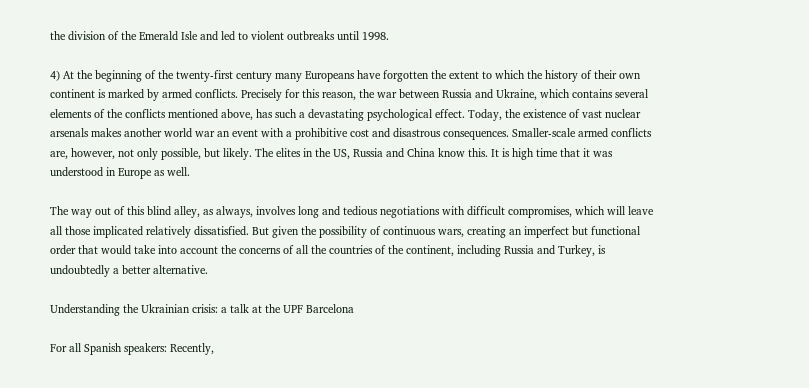the division of the Emerald Isle and led to violent outbreaks until 1998.

4) At the beginning of the twenty-first century many Europeans have forgotten the extent to which the history of their own continent is marked by armed conflicts. Precisely for this reason, the war between Russia and Ukraine, which contains several elements of the conflicts mentioned above, has such a devastating psychological effect. Today, the existence of vast nuclear arsenals makes another world war an event with a prohibitive cost and disastrous consequences. Smaller-scale armed conflicts are, however, not only possible, but likely. The elites in the US, Russia and China know this. It is high time that it was understood in Europe as well.

The way out of this blind alley, as always, involves long and tedious negotiations with difficult compromises, which will leave all those implicated relatively dissatisfied. But given the possibility of continuous wars, creating an imperfect but functional order that would take into account the concerns of all the countries of the continent, including Russia and Turkey, is undoubtedly a better alternative.

Understanding the Ukrainian crisis: a talk at the UPF Barcelona

For all Spanish speakers: Recently,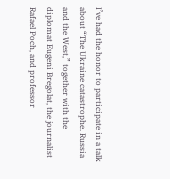I’ve had the honor to participate in a talk about “The Ukraine catastrophe. Russia and the West,” together with the diplomat Eugeni Bregolat, the journalist Rafael Poch, and professor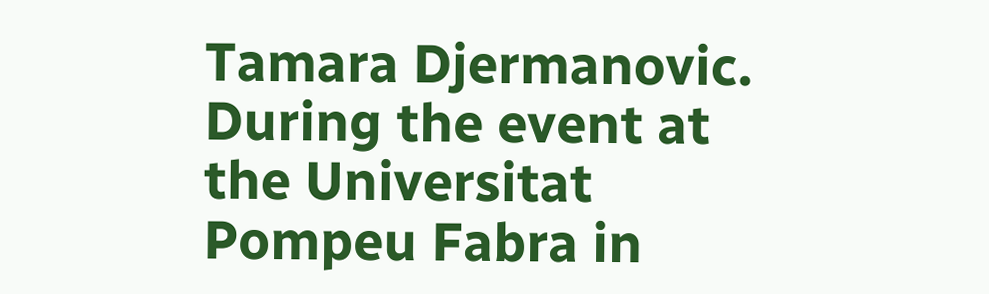Tamara Djermanovic. During the event at the Universitat Pompeu Fabra in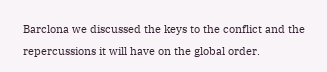Barclona we discussed the keys to the conflict and the repercussions it will have on the global order.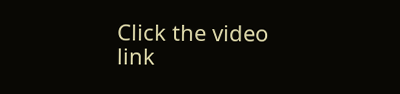Click the video link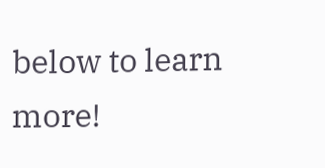below to learn more!